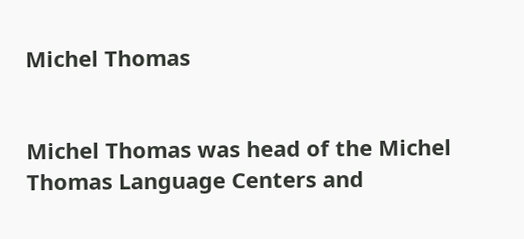Michel Thomas


Michel Thomas was head of the Michel Thomas Language Centers and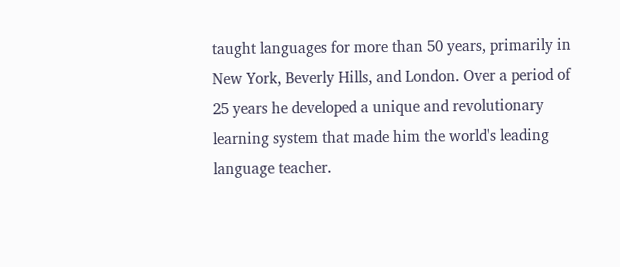taught languages for more than 50 years, primarily in New York, Beverly Hills, and London. Over a period of 25 years he developed a unique and revolutionary learning system that made him the world's leading language teacher.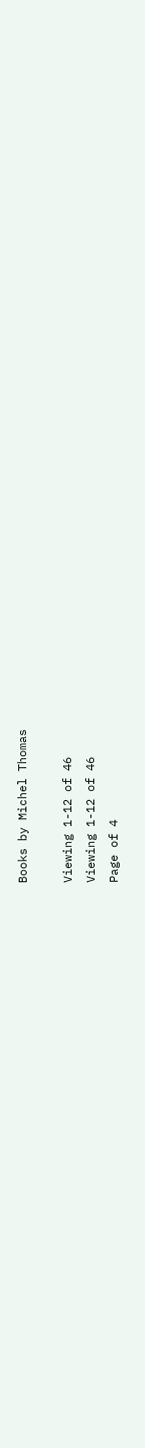Books by Michel Thomas

Viewing 1-12 of 46
Viewing 1-12 of 46
Page of 4